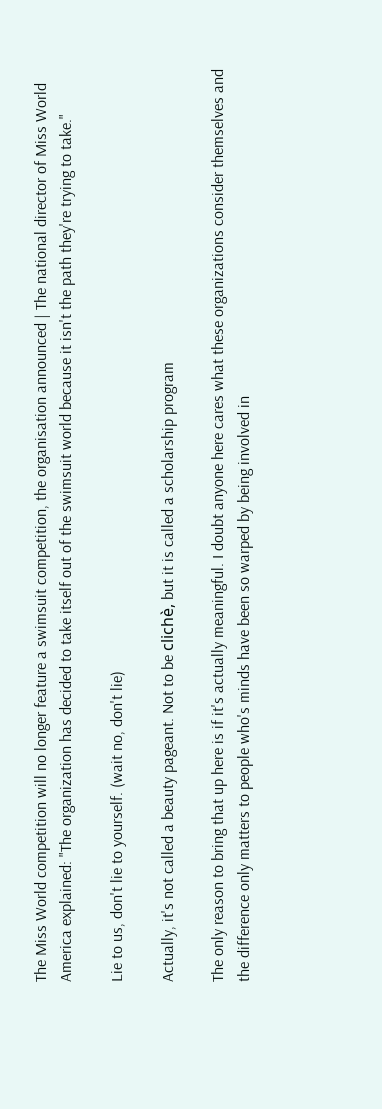The Miss World competition will no longer feature a swimsuit competition, the organisation announced | The national director of Miss World America explained: "The organization has decided to take itself out of the swimsuit world because it isn't the path they're trying to take."

Lie to us, don't lie to yourself. (wait no, don't lie)

Actually, it's not called a beauty pageant. Not to be clichè, but it is called a scholarship program

The only reason to bring that up here is if it's actually meaningful. I doubt anyone here cares what these organizations consider themselves and the difference only matters to people who's minds have been so warped by being involved in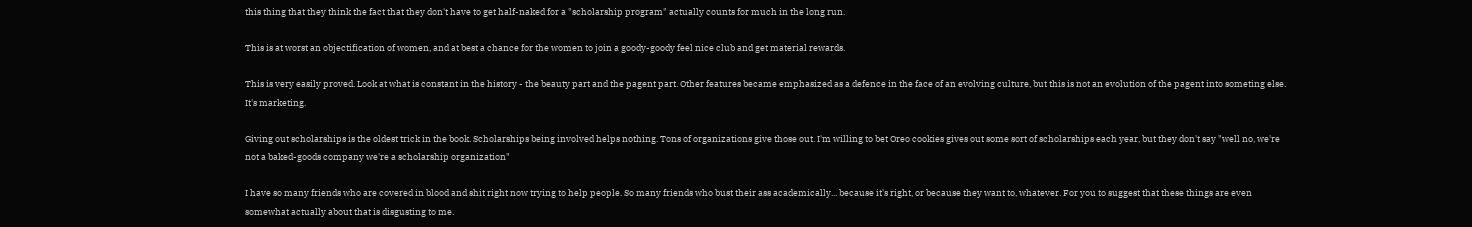this thing that they think the fact that they don't have to get half-naked for a "scholarship program" actually counts for much in the long run.

This is at worst an objectification of women, and at best a chance for the women to join a goody-goody feel nice club and get material rewards.

This is very easily proved. Look at what is constant in the history - the beauty part and the pagent part. Other features became emphasized as a defence in the face of an evolving culture, but this is not an evolution of the pagent into someting else. It's marketing.

Giving out scholarships is the oldest trick in the book. Scholarships being involved helps nothing. Tons of organizations give those out. I'm willing to bet Oreo cookies gives out some sort of scholarships each year, but they don't say "well no, we're not a baked-goods company we're a scholarship organization"

I have so many friends who are covered in blood and shit right now trying to help people. So many friends who bust their ass academically... because it's right, or because they want to, whatever. For you to suggest that these things are even somewhat actually about that is disgusting to me.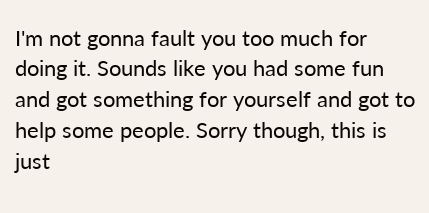I'm not gonna fault you too much for doing it. Sounds like you had some fun and got something for yourself and got to help some people. Sorry though, this is just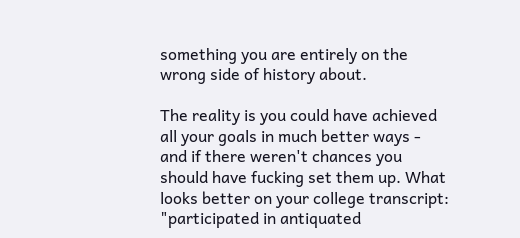something you are entirely on the wrong side of history about.

The reality is you could have achieved all your goals in much better ways - and if there weren't chances you should have fucking set them up. What looks better on your college transcript: "participated in antiquated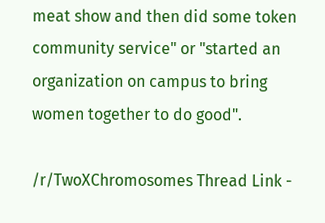meat show and then did some token community service" or "started an organization on campus to bring women together to do good".

/r/TwoXChromosomes Thread Link -